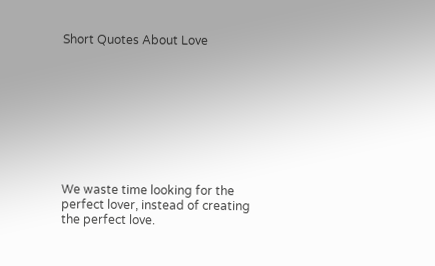Short Quotes About Love









We waste time looking for the
perfect lover, instead of creating
the perfect love.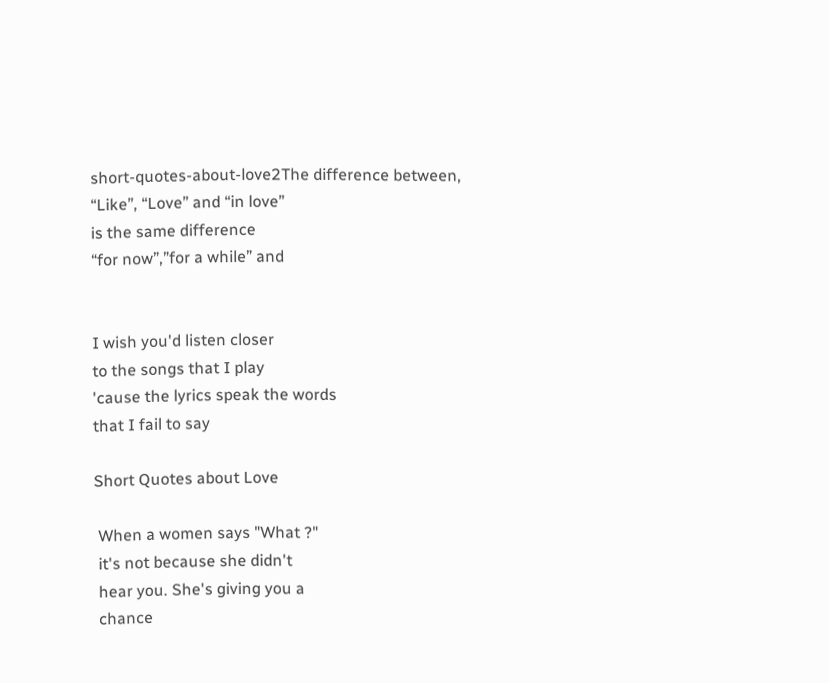short-quotes-about-love2The difference between,
“Like”, “Love” and “in love”
is the same difference
“for now”,”for a while” and


I wish you'd listen closer
to the songs that I play
'cause the lyrics speak the words
that I fail to say

Short Quotes about Love

 When a women says "What ?"
 it's not because she didn't
 hear you. She's giving you a
 chance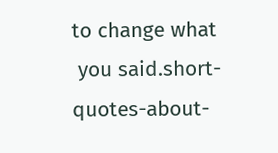to change what
 you said.short-quotes-about-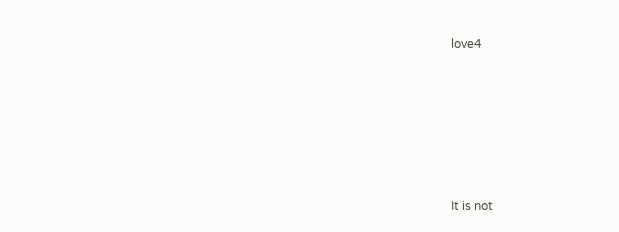love4








It is not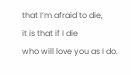that I’m afraid to die,
it is that if I die
who will love you as I do.